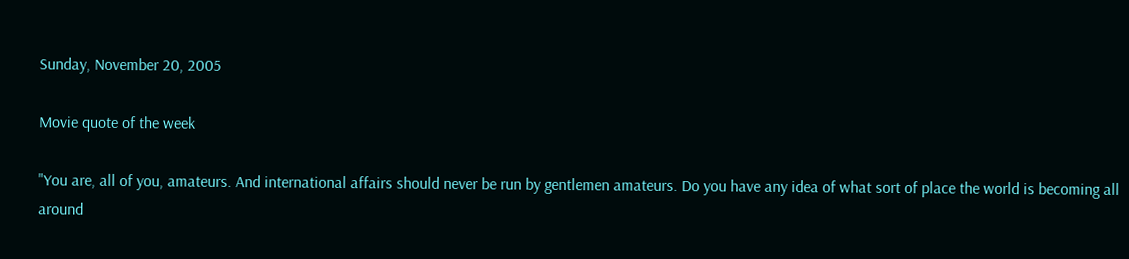Sunday, November 20, 2005

Movie quote of the week

"You are, all of you, amateurs. And international affairs should never be run by gentlemen amateurs. Do you have any idea of what sort of place the world is becoming all around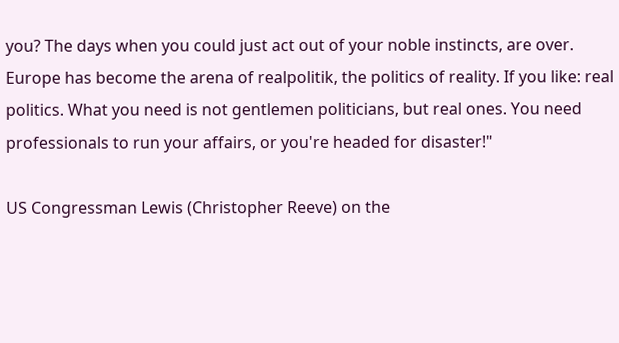you? The days when you could just act out of your noble instincts, are over. Europe has become the arena of realpolitik, the politics of reality. If you like: real politics. What you need is not gentlemen politicians, but real ones. You need professionals to run your affairs, or you're headed for disaster!"

US Congressman Lewis (Christopher Reeve) on the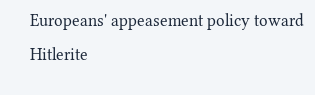Europeans' appeasement policy toward Hitlerite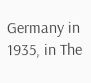Germany in 1935, in The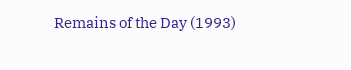Remains of the Day (1993)